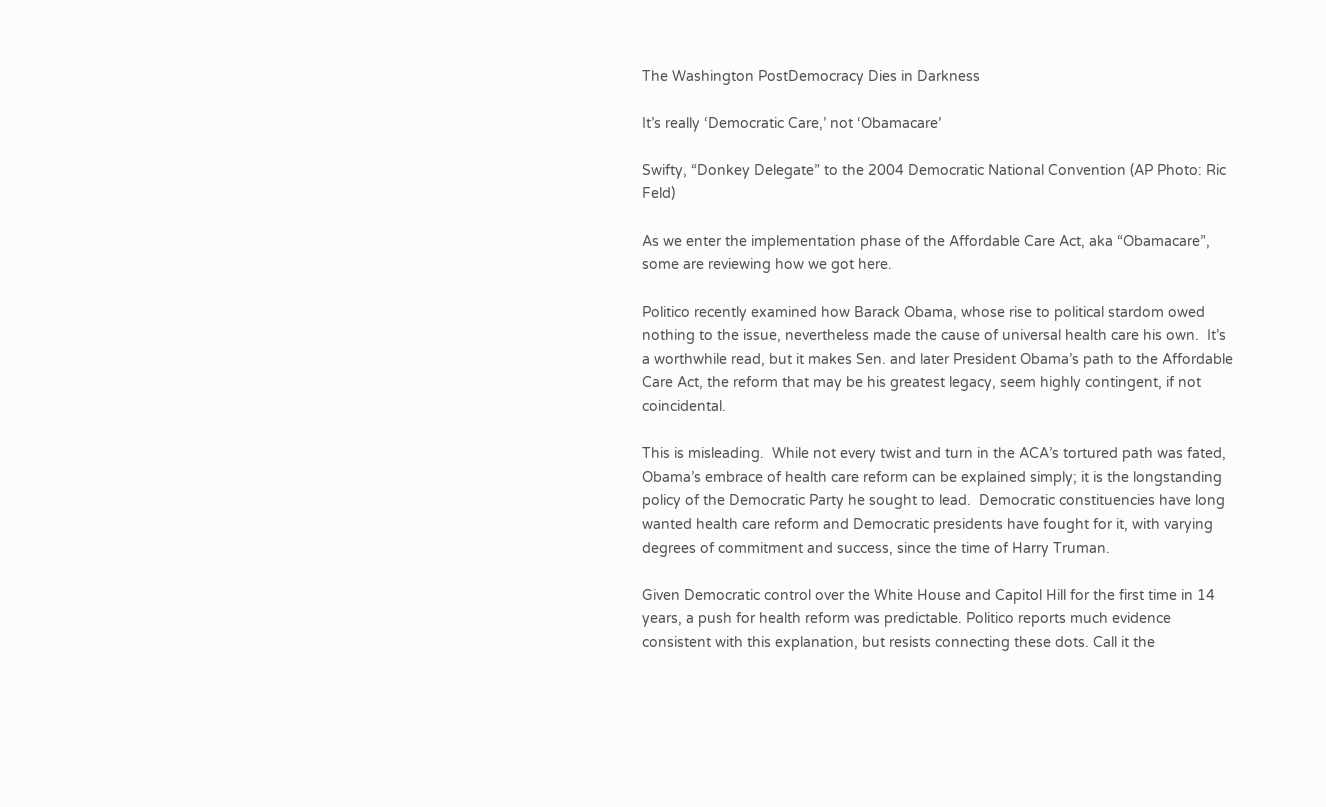The Washington PostDemocracy Dies in Darkness

It’s really ‘Democratic Care,’ not ‘Obamacare’

Swifty, “Donkey Delegate” to the 2004 Democratic National Convention (AP Photo: Ric Feld)

As we enter the implementation phase of the Affordable Care Act, aka “Obamacare”, some are reviewing how we got here.

Politico recently examined how Barack Obama, whose rise to political stardom owed nothing to the issue, nevertheless made the cause of universal health care his own.  It’s a worthwhile read, but it makes Sen. and later President Obama’s path to the Affordable Care Act, the reform that may be his greatest legacy, seem highly contingent, if not coincidental.

This is misleading.  While not every twist and turn in the ACA’s tortured path was fated, Obama’s embrace of health care reform can be explained simply; it is the longstanding policy of the Democratic Party he sought to lead.  Democratic constituencies have long wanted health care reform and Democratic presidents have fought for it, with varying degrees of commitment and success, since the time of Harry Truman.

Given Democratic control over the White House and Capitol Hill for the first time in 14 years, a push for health reform was predictable. Politico reports much evidence consistent with this explanation, but resists connecting these dots. Call it the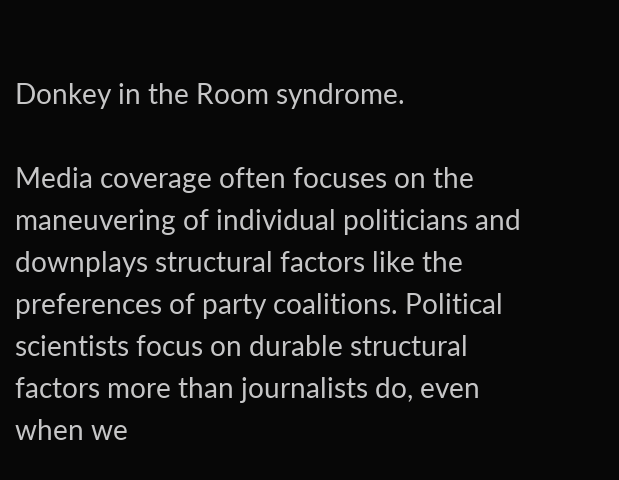Donkey in the Room syndrome.

Media coverage often focuses on the maneuvering of individual politicians and downplays structural factors like the preferences of party coalitions. Political scientists focus on durable structural factors more than journalists do, even when we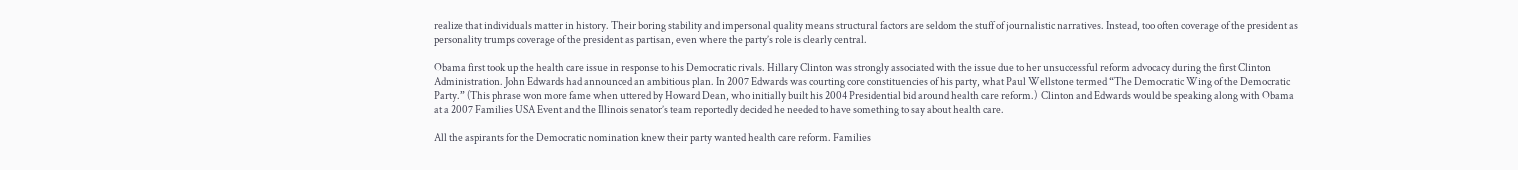realize that individuals matter in history. Their boring stability and impersonal quality means structural factors are seldom the stuff of journalistic narratives. Instead, too often coverage of the president as personality trumps coverage of the president as partisan, even where the party’s role is clearly central.

Obama first took up the health care issue in response to his Democratic rivals. Hillary Clinton was strongly associated with the issue due to her unsuccessful reform advocacy during the first Clinton Administration. John Edwards had announced an ambitious plan. In 2007 Edwards was courting core constituencies of his party, what Paul Wellstone termed “The Democratic Wing of the Democratic Party.” (This phrase won more fame when uttered by Howard Dean, who initially built his 2004 Presidential bid around health care reform.)  Clinton and Edwards would be speaking along with Obama at a 2007 Families USA Event and the Illinois senator’s team reportedly decided he needed to have something to say about health care.

All the aspirants for the Democratic nomination knew their party wanted health care reform. Families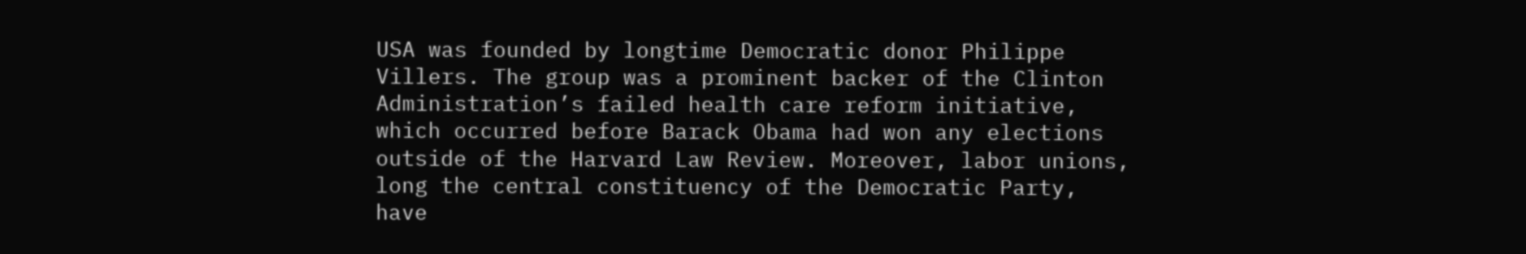USA was founded by longtime Democratic donor Philippe Villers. The group was a prominent backer of the Clinton Administration’s failed health care reform initiative, which occurred before Barack Obama had won any elections outside of the Harvard Law Review. Moreover, labor unions, long the central constituency of the Democratic Party, have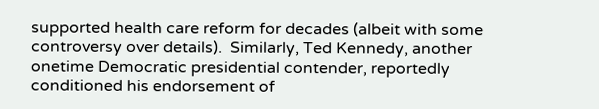supported health care reform for decades (albeit with some controversy over details).  Similarly, Ted Kennedy, another onetime Democratic presidential contender, reportedly conditioned his endorsement of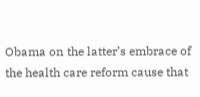Obama on the latter’s embrace of the health care reform cause that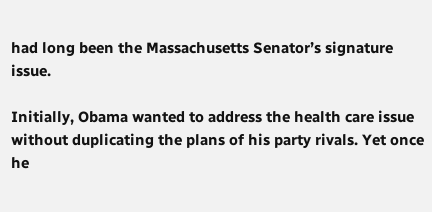had long been the Massachusetts Senator’s signature issue.

Initially, Obama wanted to address the health care issue without duplicating the plans of his party rivals. Yet once he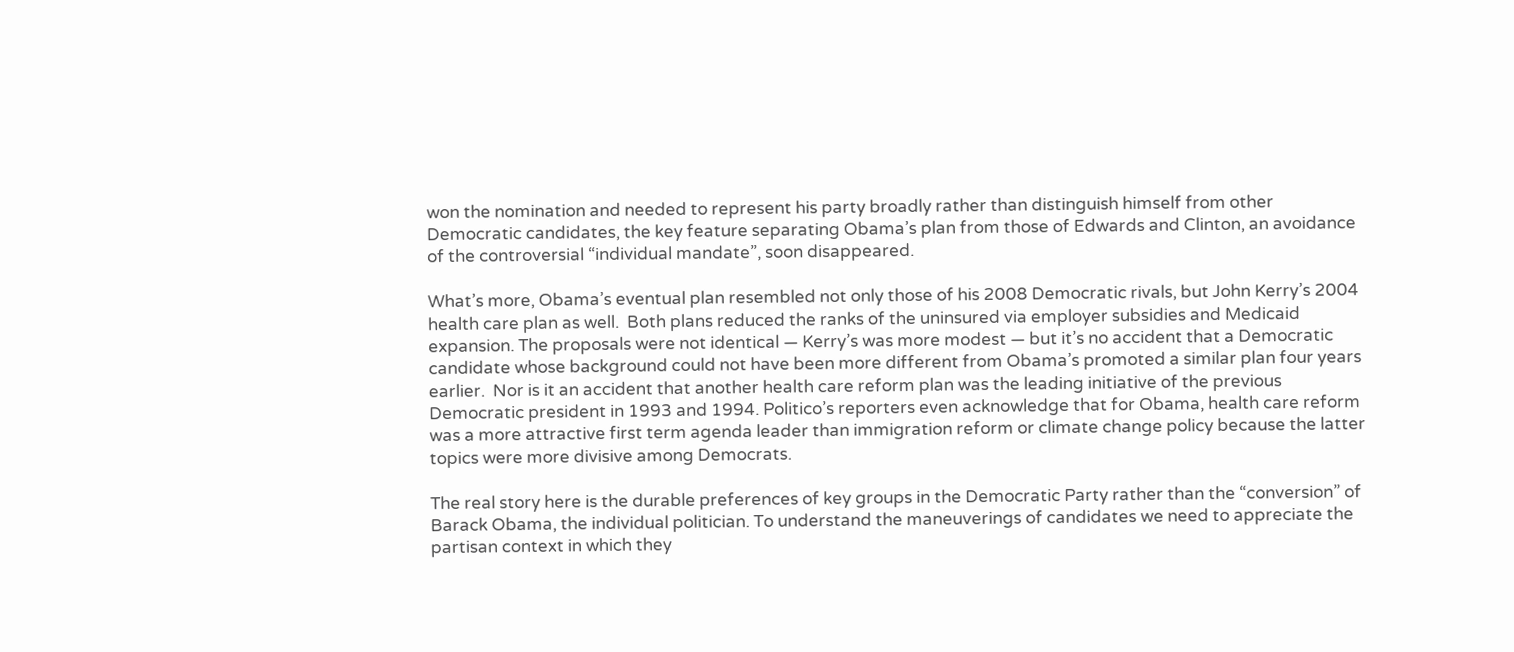won the nomination and needed to represent his party broadly rather than distinguish himself from other Democratic candidates, the key feature separating Obama’s plan from those of Edwards and Clinton, an avoidance of the controversial “individual mandate”, soon disappeared.

What’s more, Obama’s eventual plan resembled not only those of his 2008 Democratic rivals, but John Kerry’s 2004 health care plan as well.  Both plans reduced the ranks of the uninsured via employer subsidies and Medicaid expansion. The proposals were not identical — Kerry’s was more modest — but it’s no accident that a Democratic candidate whose background could not have been more different from Obama’s promoted a similar plan four years earlier.  Nor is it an accident that another health care reform plan was the leading initiative of the previous Democratic president in 1993 and 1994. Politico’s reporters even acknowledge that for Obama, health care reform was a more attractive first term agenda leader than immigration reform or climate change policy because the latter topics were more divisive among Democrats.

The real story here is the durable preferences of key groups in the Democratic Party rather than the “conversion” of Barack Obama, the individual politician. To understand the maneuverings of candidates we need to appreciate the partisan context in which they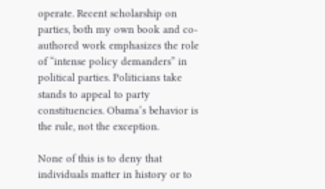operate. Recent scholarship on parties, both my own book and co-authored work emphasizes the role of “intense policy demanders” in political parties. Politicians take stands to appeal to party constituencies. Obama’s behavior is the rule, not the exception.

None of this is to deny that individuals matter in history or to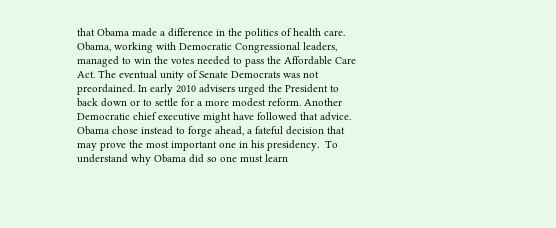that Obama made a difference in the politics of health care. Obama, working with Democratic Congressional leaders, managed to win the votes needed to pass the Affordable Care Act. The eventual unity of Senate Democrats was not preordained. In early 2010 advisers urged the President to back down or to settle for a more modest reform. Another Democratic chief executive might have followed that advice. Obama chose instead to forge ahead, a fateful decision that may prove the most important one in his presidency.  To understand why Obama did so one must learn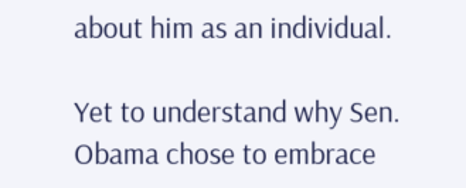about him as an individual.

Yet to understand why Sen. Obama chose to embrace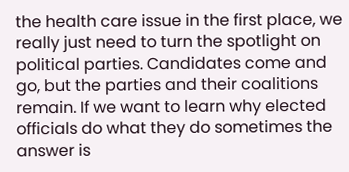the health care issue in the first place, we really just need to turn the spotlight on political parties. Candidates come and go, but the parties and their coalitions remain. If we want to learn why elected officials do what they do sometimes the answer is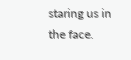staring us in the face.